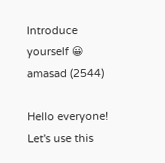Introduce yourself 😀
amasad (2544)

Hello everyone! Let's use this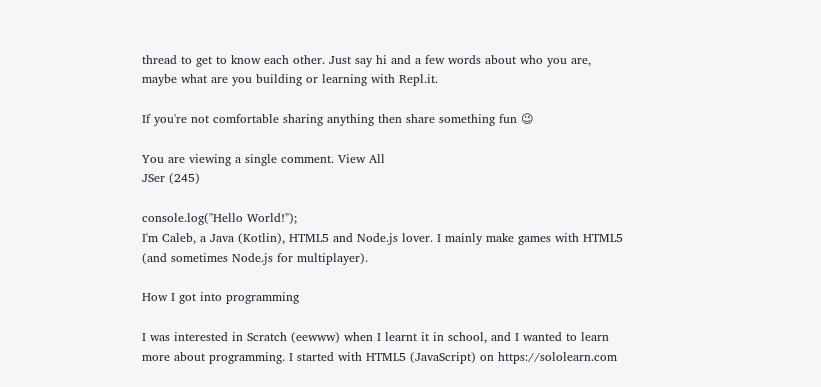thread to get to know each other. Just say hi and a few words about who you are, maybe what are you building or learning with Repl.it.

If you're not comfortable sharing anything then share something fun 😉

You are viewing a single comment. View All
JSer (245)

console.log("Hello World!");
I'm Caleb, a Java (Kotlin), HTML5 and Node.js lover. I mainly make games with HTML5 (and sometimes Node.js for multiplayer).

How I got into programming

I was interested in Scratch (eewww) when I learnt it in school, and I wanted to learn more about programming. I started with HTML5 (JavaScript) on https://sololearn.com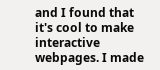and I found that it's cool to make interactive webpages. I made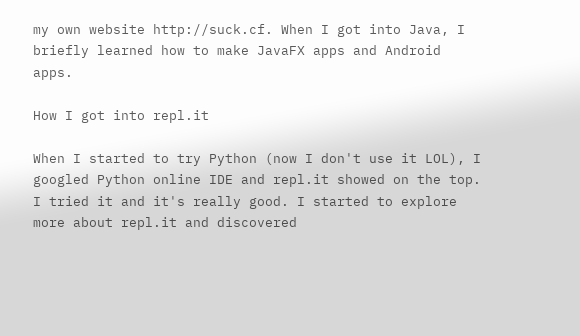my own website http://suck.cf. When I got into Java, I briefly learned how to make JavaFX apps and Android apps.

How I got into repl.it

When I started to try Python (now I don't use it LOL), I googled Python online IDE and repl.it showed on the top. I tried it and it's really good. I started to explore more about repl.it and discovered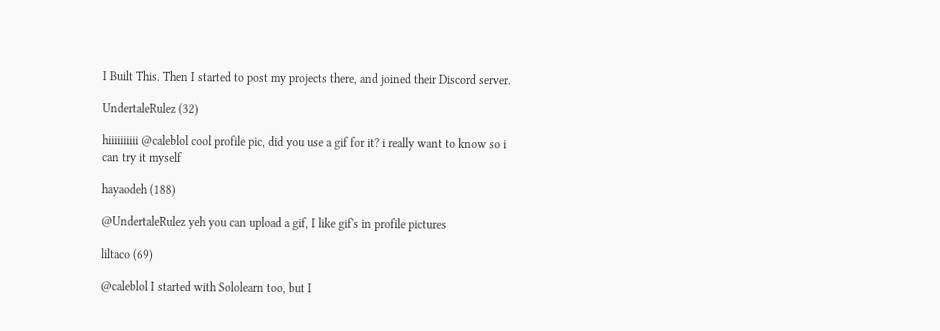I Built This. Then I started to post my projects there, and joined their Discord server.

UndertaleRulez (32)

hiiiiiiiiii @caleblol cool profile pic, did you use a gif for it? i really want to know so i can try it myself

hayaodeh (188)

@UndertaleRulez yeh you can upload a gif, I like gif's in profile pictures

liltaco (69)

@caleblol I started with Sololearn too, but I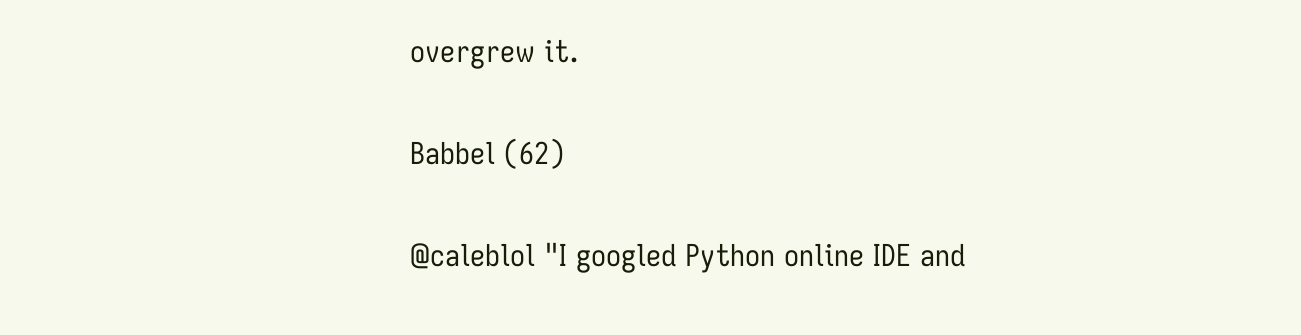overgrew it.

Babbel (62)

@caleblol "I googled Python online IDE and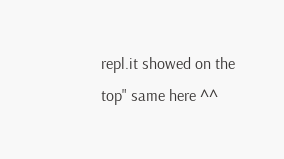repl.it showed on the top" same here ^^